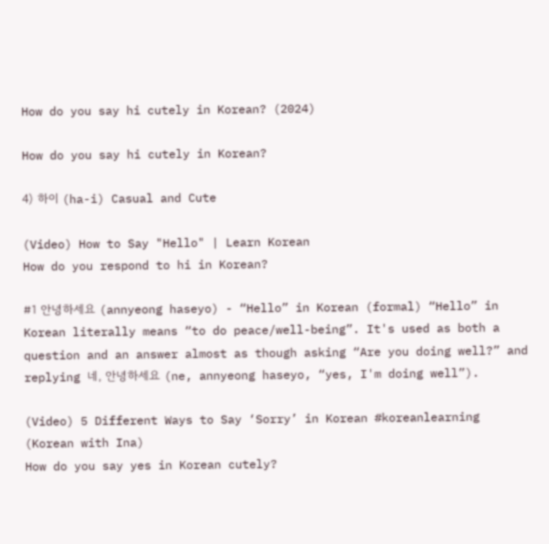How do you say hi cutely in Korean? (2024)

How do you say hi cutely in Korean?

4) 하이 (ha-i) Casual and Cute

(Video) How to Say "Hello" | Learn Korean
How do you respond to hi in Korean?

#1 안녕하세요 (annyeong haseyo) - “Hello” in Korean (formal) “Hello” in Korean literally means “to do peace/well-being”. It's used as both a question and an answer almost as though asking “Are you doing well?” and replying 네, 안녕하세요 (ne, annyeong haseyo, “yes, I'm doing well”).

(Video) 5 Different Ways to Say ‘Sorry’ in Korean #koreanlearning
(Korean with Ina)
How do you say yes in Korean cutely?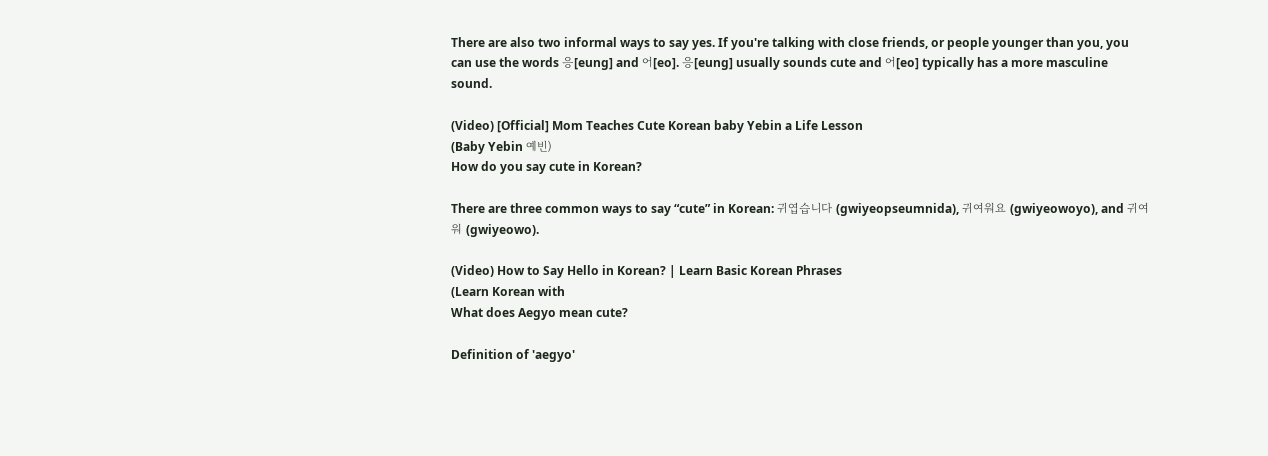There are also two informal ways to say yes. If you're talking with close friends, or people younger than you, you can use the words 응[eung] and 어[eo]. 응[eung] usually sounds cute and 어[eo] typically has a more masculine sound.

(Video) [Official] Mom Teaches Cute Korean baby Yebin a Life Lesson
(Baby Yebin 예빈)
How do you say cute in Korean?

There are three common ways to say “cute” in Korean: 귀엽습니다 (gwiyeopseumnida), 귀여워요 (gwiyeowoyo), and 귀여워 (gwiyeowo).

(Video) How to Say Hello in Korean? | Learn Basic Korean Phrases
(Learn Korean with
What does Aegyo mean cute?

Definition of 'aegyo'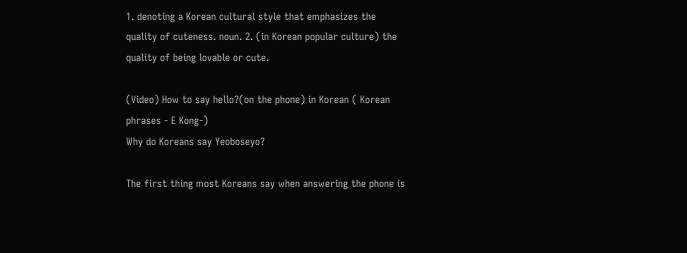1. denoting a Korean cultural style that emphasizes the quality of cuteness. noun. 2. (in Korean popular culture) the quality of being lovable or cute.

(Video) How to say hello?(on the phone) in Korean ( Korean phrases - E Kong-)
Why do Koreans say Yeoboseyo?

The first thing most Koreans say when answering the phone is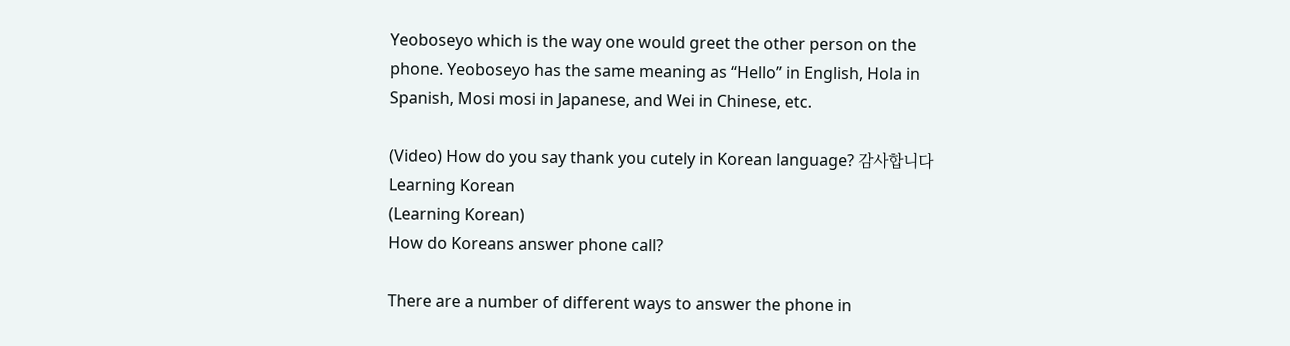Yeoboseyo which is the way one would greet the other person on the phone. Yeoboseyo has the same meaning as “Hello” in English, Hola in Spanish, Mosi mosi in Japanese, and Wei in Chinese, etc.

(Video) How do you say thank you cutely in Korean language? 감사합니다 Learning Korean
(Learning Korean)
How do Koreans answer phone call?

There are a number of different ways to answer the phone in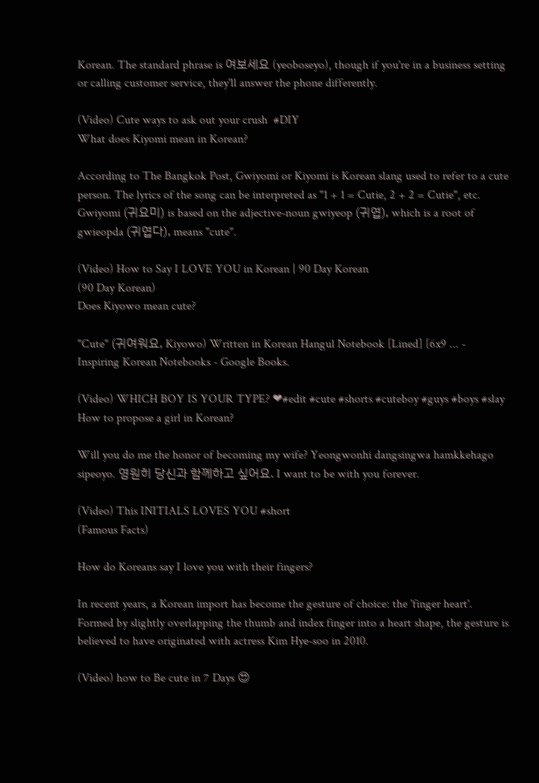Korean. The standard phrase is 여보세요 (yeoboseyo), though if you're in a business setting or calling customer service, they'll answer the phone differently.

(Video) Cute ways to ask out your crush  #DIY
What does Kiyomi mean in Korean?

According to The Bangkok Post, Gwiyomi or Kiyomi is Korean slang used to refer to a cute person. The lyrics of the song can be interpreted as "1 + 1 = Cutie, 2 + 2 = Cutie", etc. Gwiyomi (귀요미) is based on the adjective-noun gwiyeop (귀엽), which is a root of gwieopda (귀엽다), means "cute".

(Video) How to Say I LOVE YOU in Korean | 90 Day Korean
(90 Day Korean)
Does Kiyowo mean cute?

"Cute" (귀여워요, Kiyowo) Written in Korean Hangul Notebook [Lined] [6x9 ... - Inspiring Korean Notebooks - Google Books.

(Video) WHICH BOY IS YOUR TYPE? ❤#edit #cute #shorts #cuteboy #guys #boys #slay
How to propose a girl in Korean?

Will you do me the honor of becoming my wife? Yeongwonhi dangsingwa hamkkehago sipeoyo. 영원히 당신과 함께하고 싶어요. I want to be with you forever.

(Video) This INITIALS LOVES YOU #short
(Famous Facts)

How do Koreans say I love you with their fingers?

In recent years, a Korean import has become the gesture of choice: the 'finger heart'. Formed by slightly overlapping the thumb and index finger into a heart shape, the gesture is believed to have originated with actress Kim Hye-soo in 2010.

(Video) how to Be cute in 7 Days 😍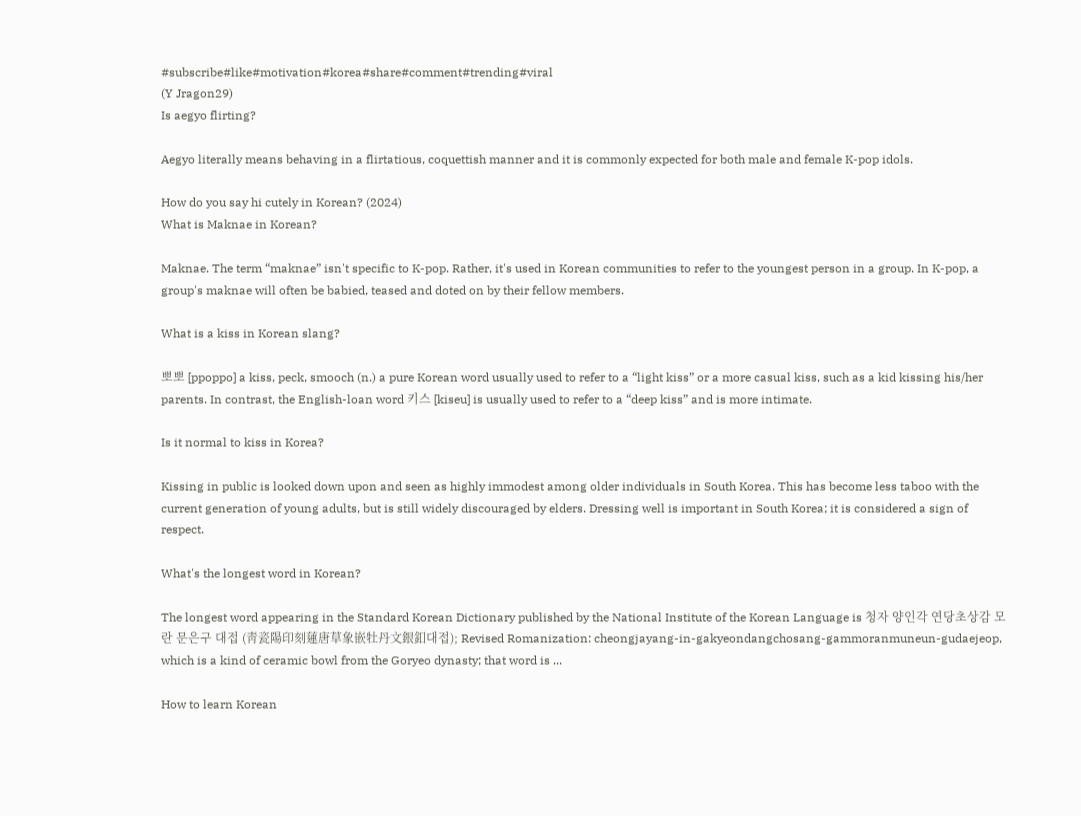#subscribe#like#motivation#korea#share#comment#trending#viral
(Y Jragon29)
Is aegyo flirting?

Aegyo literally means behaving in a flirtatious, coquettish manner and it is commonly expected for both male and female K-pop idols.

How do you say hi cutely in Korean? (2024)
What is Maknae in Korean?

Maknae. The term “maknae” isn't specific to K-pop. Rather, it's used in Korean communities to refer to the youngest person in a group. In K-pop, a group's maknae will often be babied, teased and doted on by their fellow members.

What is a kiss in Korean slang?

뽀뽀 [ppoppo] a kiss, peck, smooch (n.) a pure Korean word usually used to refer to a “light kiss” or a more casual kiss, such as a kid kissing his/her parents. In contrast, the English-loan word 키스 [kiseu] is usually used to refer to a “deep kiss” and is more intimate.

Is it normal to kiss in Korea?

Kissing in public is looked down upon and seen as highly immodest among older individuals in South Korea. This has become less taboo with the current generation of young adults, but is still widely discouraged by elders. Dressing well is important in South Korea; it is considered a sign of respect.

What's the longest word in Korean?

The longest word appearing in the Standard Korean Dictionary published by the National Institute of the Korean Language is 청자 양인각 연당초상감 모란 문은구 대접 (靑瓷陽印刻蓮唐草象嵌牡丹文銀釦대접); Revised Romanization: cheongjayang-in-gakyeondangchosang-gammoranmuneun-gudaejeop, which is a kind of ceramic bowl from the Goryeo dynasty; that word is ...

How to learn Korean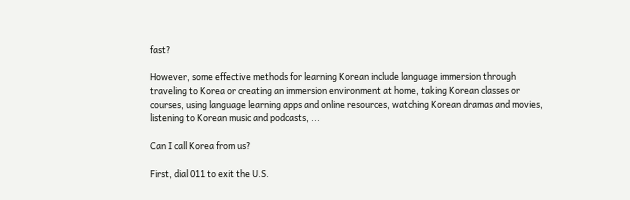fast?

However, some effective methods for learning Korean include language immersion through traveling to Korea or creating an immersion environment at home, taking Korean classes or courses, using language learning apps and online resources, watching Korean dramas and movies, listening to Korean music and podcasts, ...

Can I call Korea from us?

First, dial 011 to exit the U.S.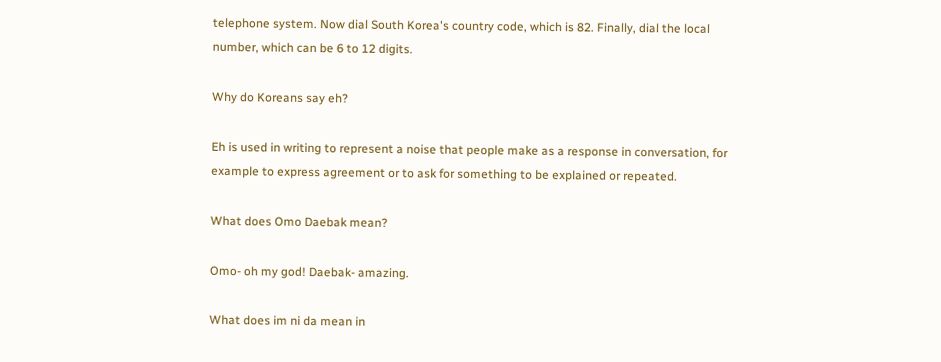telephone system. Now dial South Korea's country code, which is 82. Finally, dial the local number, which can be 6 to 12 digits.

Why do Koreans say eh?

Eh is used in writing to represent a noise that people make as a response in conversation, for example to express agreement or to ask for something to be explained or repeated.

What does Omo Daebak mean?

Omo- oh my god! Daebak- amazing.

What does im ni da mean in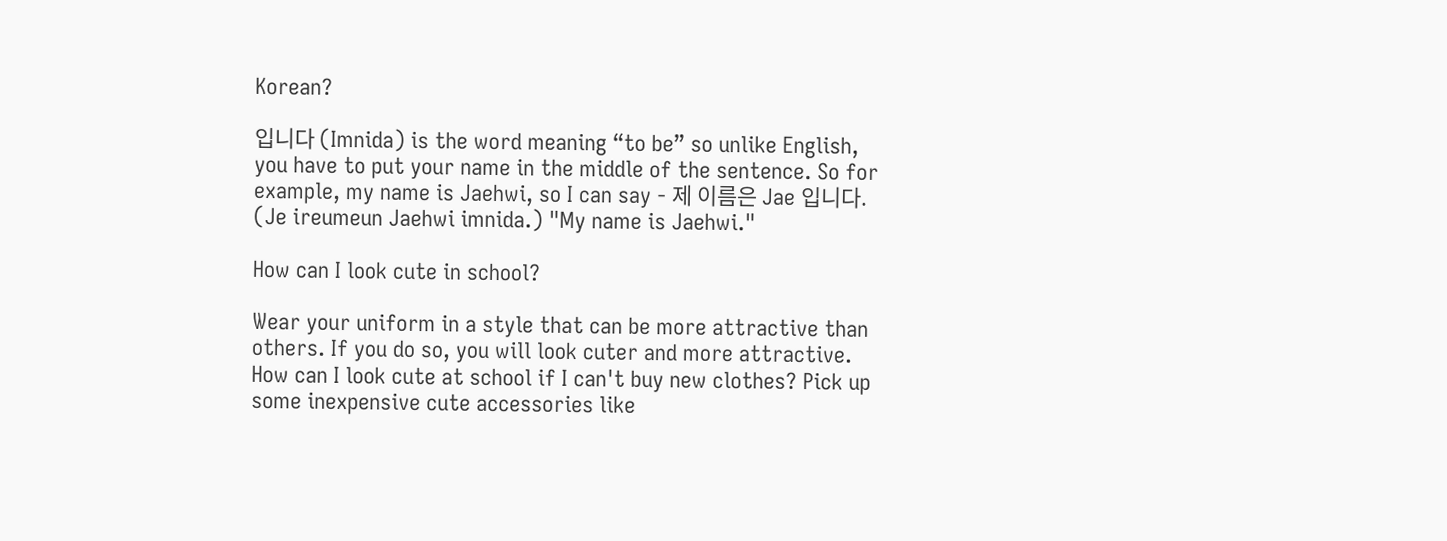Korean?

입니다 (Imnida) is the word meaning “to be” so unlike English, you have to put your name in the middle of the sentence. So for example, my name is Jaehwi, so I can say - 제 이름은 Jae 입니다. (Je ireumeun Jaehwi imnida.) "My name is Jaehwi."

How can I look cute in school?

Wear your uniform in a style that can be more attractive than others. If you do so, you will look cuter and more attractive. How can I look cute at school if I can't buy new clothes? Pick up some inexpensive cute accessories like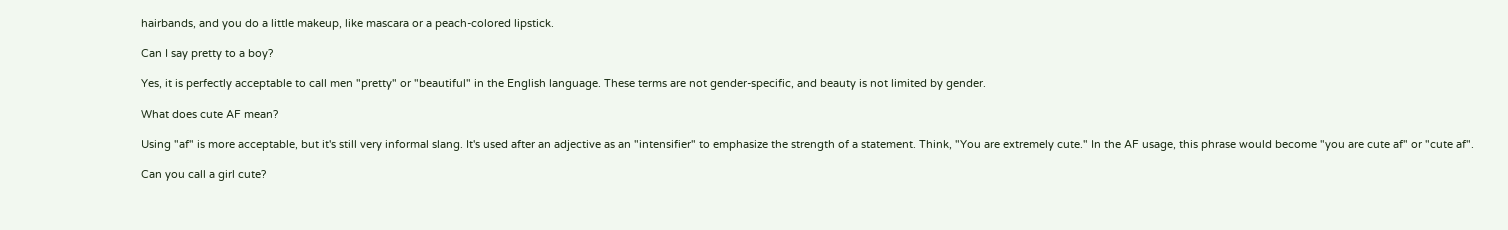hairbands, and you do a little makeup, like mascara or a peach-colored lipstick.

Can I say pretty to a boy?

Yes, it is perfectly acceptable to call men "pretty" or "beautiful" in the English language. These terms are not gender-specific, and beauty is not limited by gender.

What does cute AF mean?

Using "af" is more acceptable, but it's still very informal slang. It's used after an adjective as an "intensifier" to emphasize the strength of a statement. Think, "You are extremely cute." In the AF usage, this phrase would become "you are cute af" or "cute af".

Can you call a girl cute?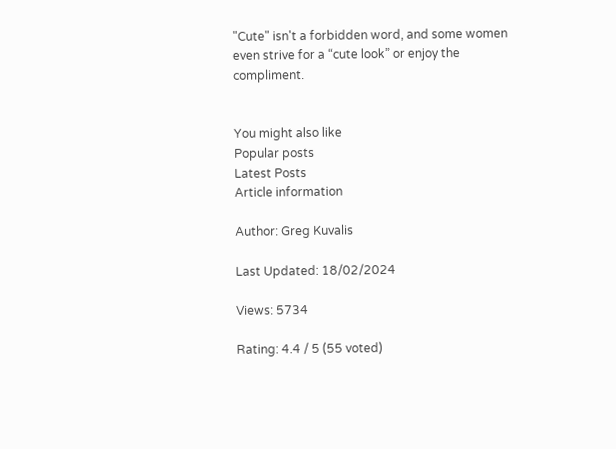"Cute" isn't a forbidden word, and some women even strive for a “cute look” or enjoy the compliment.


You might also like
Popular posts
Latest Posts
Article information

Author: Greg Kuvalis

Last Updated: 18/02/2024

Views: 5734

Rating: 4.4 / 5 (55 voted)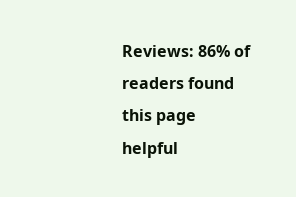Reviews: 86% of readers found this page helpful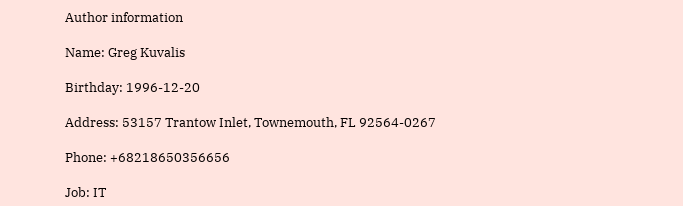Author information

Name: Greg Kuvalis

Birthday: 1996-12-20

Address: 53157 Trantow Inlet, Townemouth, FL 92564-0267

Phone: +68218650356656

Job: IT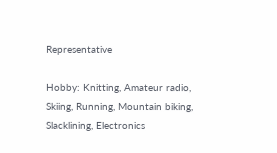Representative

Hobby: Knitting, Amateur radio, Skiing, Running, Mountain biking, Slacklining, Electronics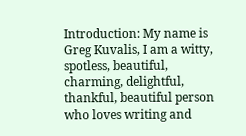Introduction: My name is Greg Kuvalis, I am a witty, spotless, beautiful, charming, delightful, thankful, beautiful person who loves writing and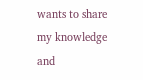wants to share my knowledge and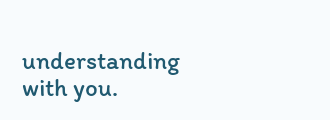understanding with you.